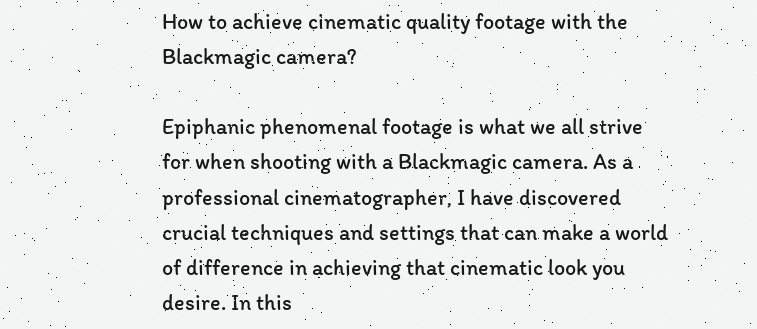How to achieve cinematic quality footage with the Blackmagic camera?

Epiphanic phenomenal footage is what we all strive for when shooting with a Blackmagic camera. As a professional cinematographer, I have discovered crucial techniques and settings that can make a world of difference in achieving that cinematic look you desire. In this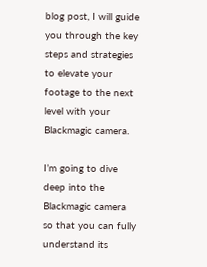blog post, I will guide you through the key steps and strategies to elevate your footage to the next level with your Blackmagic camera.

I’m going to dive deep into the Blackmagic camera so that you can fully understand its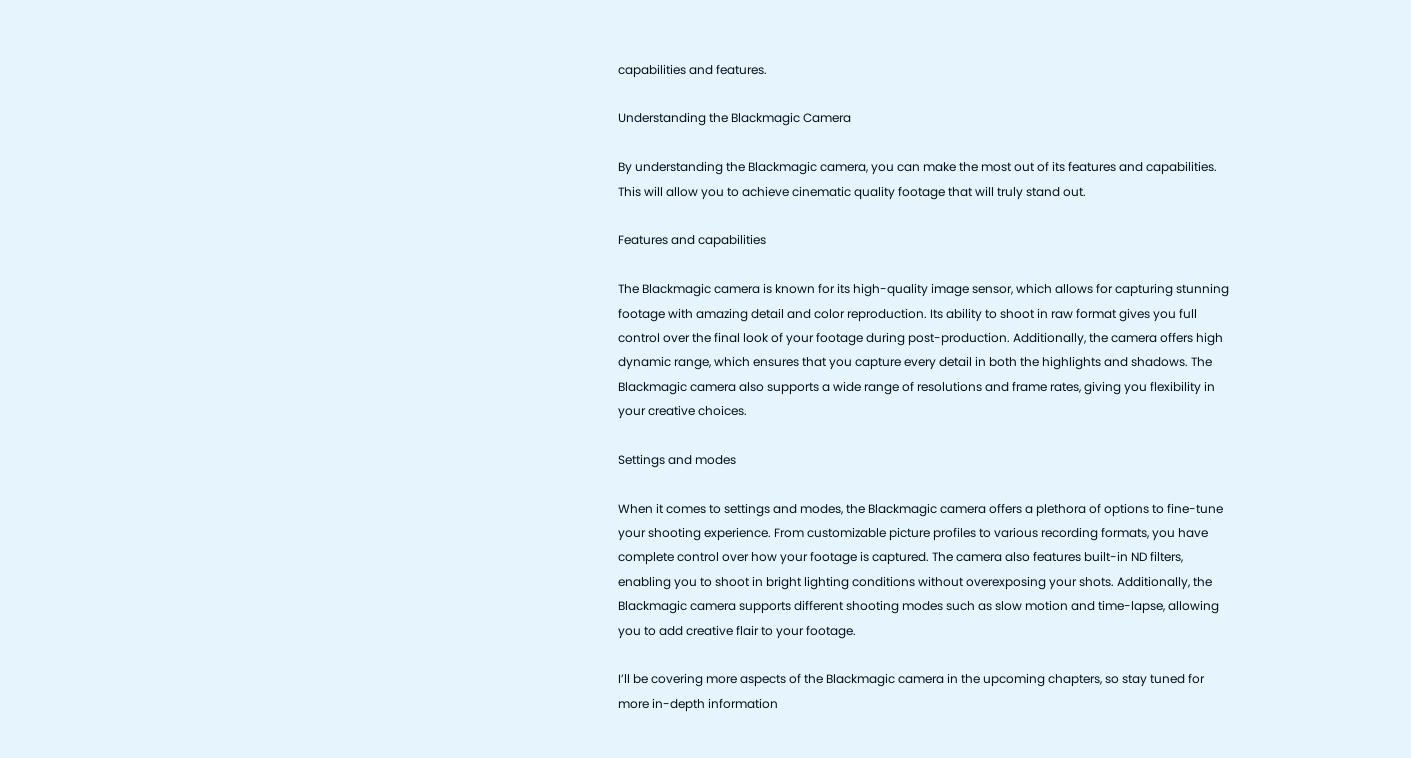capabilities and features.

Understanding the Blackmagic Camera

By understanding the Blackmagic camera, you can make the most out of its features and capabilities. This will allow you to achieve cinematic quality footage that will truly stand out.

Features and capabilities

The Blackmagic camera is known for its high-quality image sensor, which allows for capturing stunning footage with amazing detail and color reproduction. Its ability to shoot in raw format gives you full control over the final look of your footage during post-production. Additionally, the camera offers high dynamic range, which ensures that you capture every detail in both the highlights and shadows. The Blackmagic camera also supports a wide range of resolutions and frame rates, giving you flexibility in your creative choices.

Settings and modes

When it comes to settings and modes, the Blackmagic camera offers a plethora of options to fine-tune your shooting experience. From customizable picture profiles to various recording formats, you have complete control over how your footage is captured. The camera also features built-in ND filters, enabling you to shoot in bright lighting conditions without overexposing your shots. Additionally, the Blackmagic camera supports different shooting modes such as slow motion and time-lapse, allowing you to add creative flair to your footage.

I’ll be covering more aspects of the Blackmagic camera in the upcoming chapters, so stay tuned for more in-depth information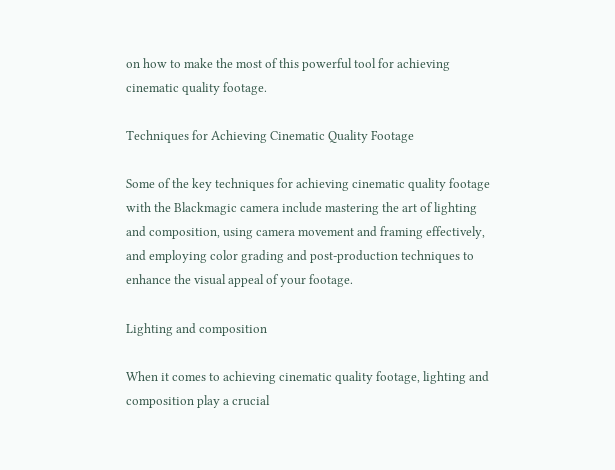on how to make the most of this powerful tool for achieving cinematic quality footage.

Techniques for Achieving Cinematic Quality Footage

Some of the key techniques for achieving cinematic quality footage with the Blackmagic camera include mastering the art of lighting and composition, using camera movement and framing effectively, and employing color grading and post-production techniques to enhance the visual appeal of your footage.

Lighting and composition

When it comes to achieving cinematic quality footage, lighting and composition play a crucial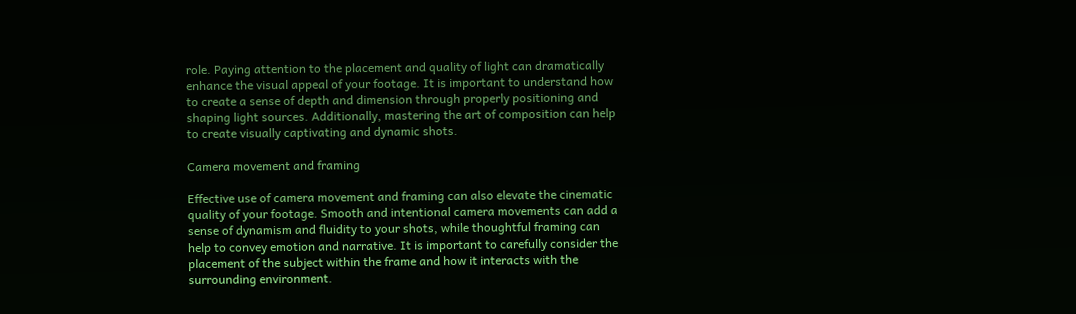role. Paying attention to the placement and quality of light can dramatically enhance the visual appeal of your footage. It is important to understand how to create a sense of depth and dimension through properly positioning and shaping light sources. Additionally, mastering the art of composition can help to create visually captivating and dynamic shots.

Camera movement and framing

Effective use of camera movement and framing can also elevate the cinematic quality of your footage. Smooth and intentional camera movements can add a sense of dynamism and fluidity to your shots, while thoughtful framing can help to convey emotion and narrative. It is important to carefully consider the placement of the subject within the frame and how it interacts with the surrounding environment.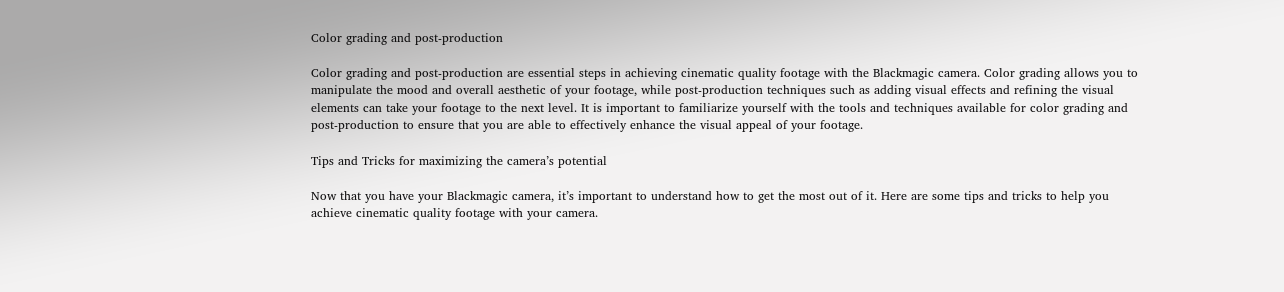Color grading and post-production

Color grading and post-production are essential steps in achieving cinematic quality footage with the Blackmagic camera. Color grading allows you to manipulate the mood and overall aesthetic of your footage, while post-production techniques such as adding visual effects and refining the visual elements can take your footage to the next level. It is important to familiarize yourself with the tools and techniques available for color grading and post-production to ensure that you are able to effectively enhance the visual appeal of your footage.

Tips and Tricks for maximizing the camera’s potential

Now that you have your Blackmagic camera, it’s important to understand how to get the most out of it. Here are some tips and tricks to help you achieve cinematic quality footage with your camera.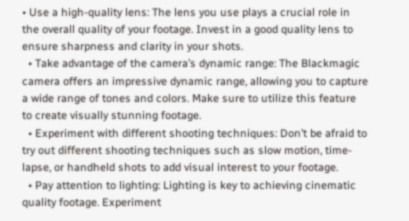• Use a high-quality lens: The lens you use plays a crucial role in the overall quality of your footage. Invest in a good quality lens to ensure sharpness and clarity in your shots.
  • Take advantage of the camera’s dynamic range: The Blackmagic camera offers an impressive dynamic range, allowing you to capture a wide range of tones and colors. Make sure to utilize this feature to create visually stunning footage.
  • Experiment with different shooting techniques: Don’t be afraid to try out different shooting techniques such as slow motion, time-lapse, or handheld shots to add visual interest to your footage.
  • Pay attention to lighting: Lighting is key to achieving cinematic quality footage. Experiment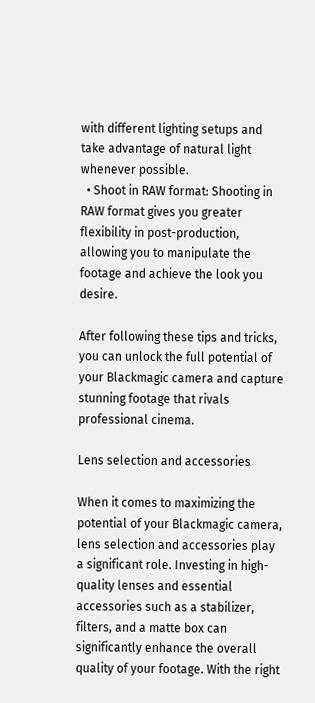with different lighting setups and take advantage of natural light whenever possible.
  • Shoot in RAW format: Shooting in RAW format gives you greater flexibility in post-production, allowing you to manipulate the footage and achieve the look you desire.

After following these tips and tricks, you can unlock the full potential of your Blackmagic camera and capture stunning footage that rivals professional cinema.

Lens selection and accessories

When it comes to maximizing the potential of your Blackmagic camera, lens selection and accessories play a significant role. Investing in high-quality lenses and essential accessories such as a stabilizer, filters, and a matte box can significantly enhance the overall quality of your footage. With the right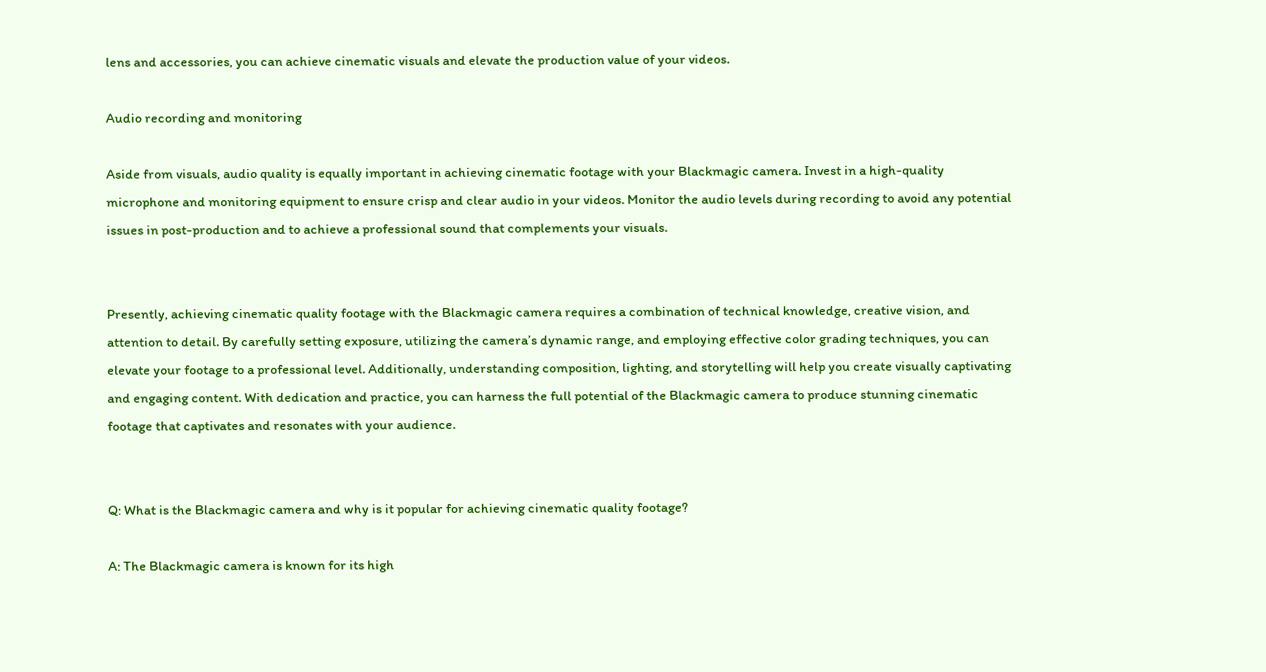lens and accessories, you can achieve cinematic visuals and elevate the production value of your videos.

Audio recording and monitoring

Aside from visuals, audio quality is equally important in achieving cinematic footage with your Blackmagic camera. Invest in a high-quality microphone and monitoring equipment to ensure crisp and clear audio in your videos. Monitor the audio levels during recording to avoid any potential issues in post-production and to achieve a professional sound that complements your visuals.


Presently, achieving cinematic quality footage with the Blackmagic camera requires a combination of technical knowledge, creative vision, and attention to detail. By carefully setting exposure, utilizing the camera’s dynamic range, and employing effective color grading techniques, you can elevate your footage to a professional level. Additionally, understanding composition, lighting, and storytelling will help you create visually captivating and engaging content. With dedication and practice, you can harness the full potential of the Blackmagic camera to produce stunning cinematic footage that captivates and resonates with your audience.


Q: What is the Blackmagic camera and why is it popular for achieving cinematic quality footage?

A: The Blackmagic camera is known for its high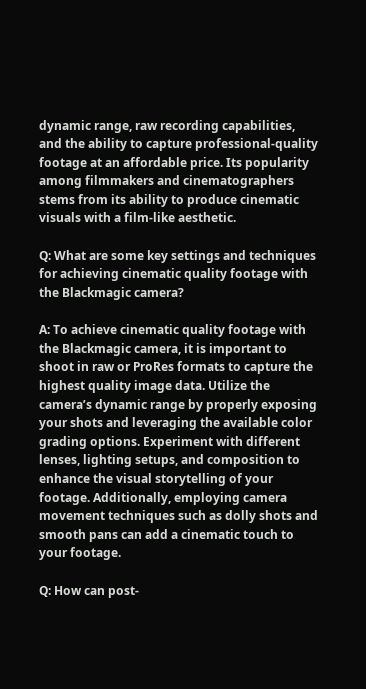dynamic range, raw recording capabilities, and the ability to capture professional-quality footage at an affordable price. Its popularity among filmmakers and cinematographers stems from its ability to produce cinematic visuals with a film-like aesthetic.

Q: What are some key settings and techniques for achieving cinematic quality footage with the Blackmagic camera?

A: To achieve cinematic quality footage with the Blackmagic camera, it is important to shoot in raw or ProRes formats to capture the highest quality image data. Utilize the camera’s dynamic range by properly exposing your shots and leveraging the available color grading options. Experiment with different lenses, lighting setups, and composition to enhance the visual storytelling of your footage. Additionally, employing camera movement techniques such as dolly shots and smooth pans can add a cinematic touch to your footage.

Q: How can post-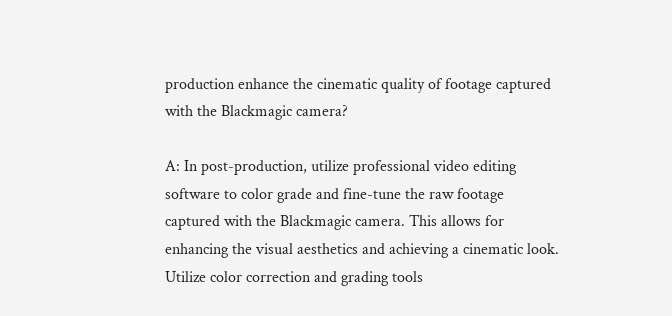production enhance the cinematic quality of footage captured with the Blackmagic camera?

A: In post-production, utilize professional video editing software to color grade and fine-tune the raw footage captured with the Blackmagic camera. This allows for enhancing the visual aesthetics and achieving a cinematic look. Utilize color correction and grading tools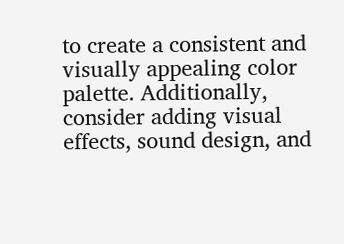to create a consistent and visually appealing color palette. Additionally, consider adding visual effects, sound design, and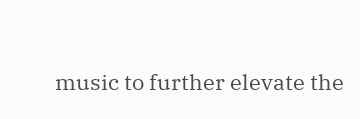music to further elevate the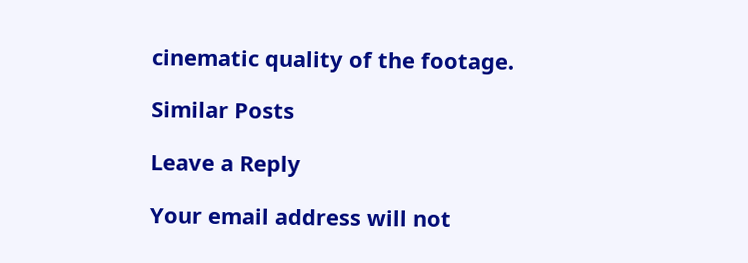cinematic quality of the footage.

Similar Posts

Leave a Reply

Your email address will not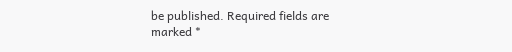be published. Required fields are marked *